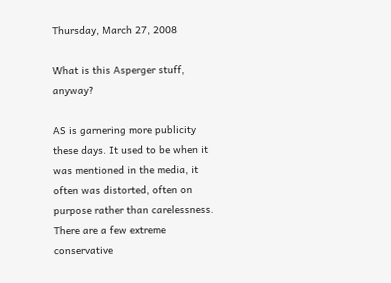Thursday, March 27, 2008

What is this Asperger stuff, anyway?

AS is garnering more publicity these days. It used to be when it was mentioned in the media, it often was distorted, often on purpose rather than carelessness. There are a few extreme conservative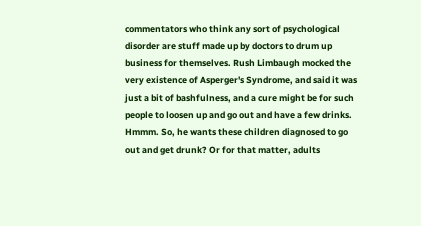commentators who think any sort of psychological disorder are stuff made up by doctors to drum up business for themselves. Rush Limbaugh mocked the very existence of Asperger's Syndrome, and said it was just a bit of bashfulness, and a cure might be for such people to loosen up and go out and have a few drinks. Hmmm. So, he wants these children diagnosed to go out and get drunk? Or for that matter, adults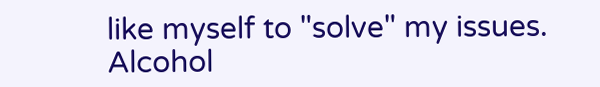like myself to "solve" my issues. Alcohol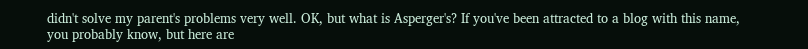didn't solve my parent's problems very well. OK, but what is Asperger's? If you've been attracted to a blog with this name, you probably know, but here are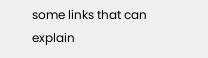some links that can explain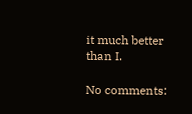it much better than I.

No comments: